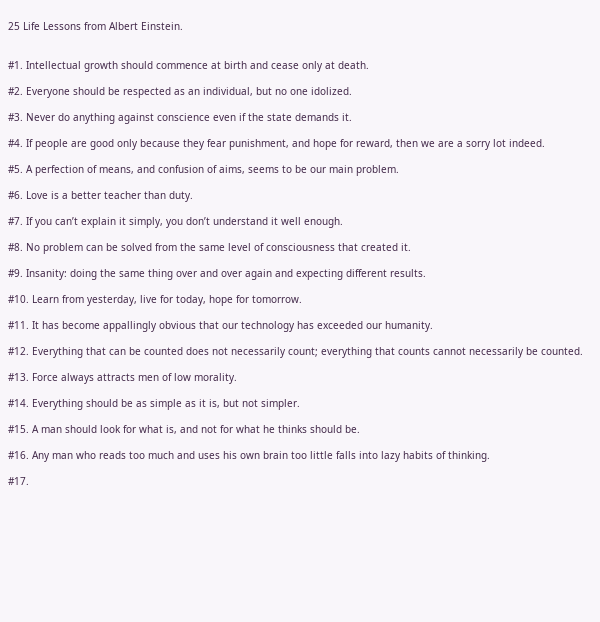25 Life Lessons from Albert Einstein.


#1. Intellectual growth should commence at birth and cease only at death.

#2. Everyone should be respected as an individual, but no one idolized.

#3. Never do anything against conscience even if the state demands it.

#4. If people are good only because they fear punishment, and hope for reward, then we are a sorry lot indeed.

#5. A perfection of means, and confusion of aims, seems to be our main problem.

#6. Love is a better teacher than duty.

#7. If you can’t explain it simply, you don’t understand it well enough.

#8. No problem can be solved from the same level of consciousness that created it.

#9. Insanity: doing the same thing over and over again and expecting different results.

#10. Learn from yesterday, live for today, hope for tomorrow.

#11. It has become appallingly obvious that our technology has exceeded our humanity.

#12. Everything that can be counted does not necessarily count; everything that counts cannot necessarily be counted.

#13. Force always attracts men of low morality.

#14. Everything should be as simple as it is, but not simpler.

#15. A man should look for what is, and not for what he thinks should be.

#16. Any man who reads too much and uses his own brain too little falls into lazy habits of thinking.

#17.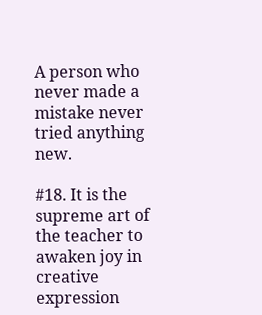A person who never made a mistake never tried anything new.

#18. It is the supreme art of the teacher to awaken joy in creative expression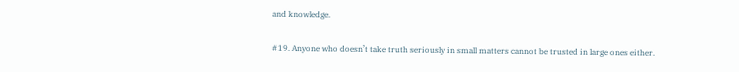and knowledge.

#19. Anyone who doesn’t take truth seriously in small matters cannot be trusted in large ones either.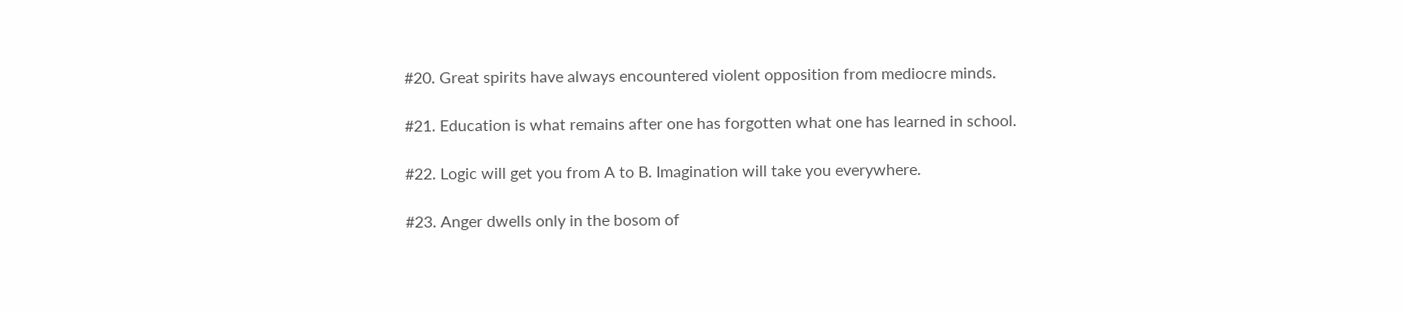#20. Great spirits have always encountered violent opposition from mediocre minds.

#21. Education is what remains after one has forgotten what one has learned in school.

#22. Logic will get you from A to B. Imagination will take you everywhere.

#23. Anger dwells only in the bosom of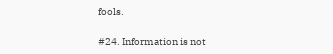fools.

#24. Information is not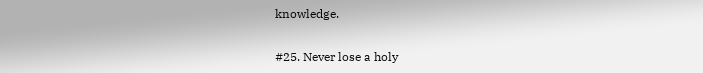knowledge.

#25. Never lose a holy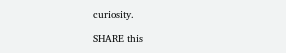curiosity.

SHARE this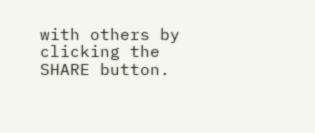with others by clicking the SHARE button.